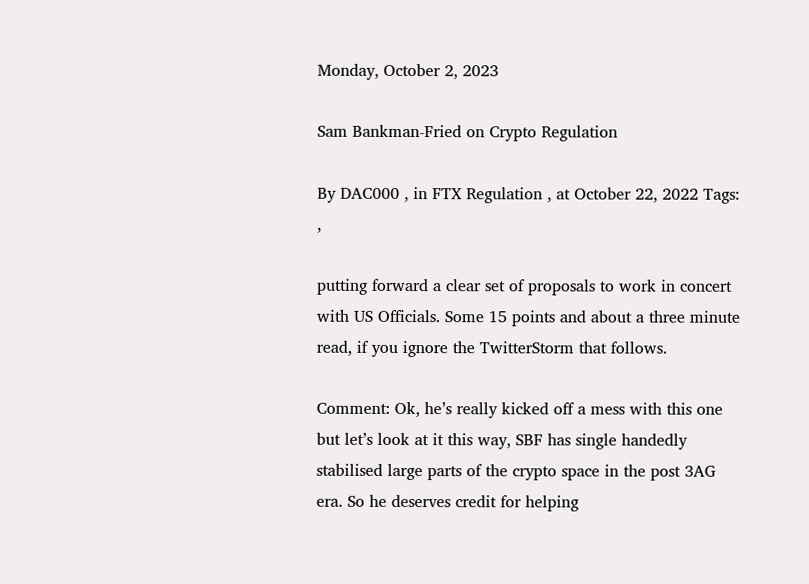Monday, October 2, 2023

Sam Bankman-Fried on Crypto Regulation

By DAC000 , in FTX Regulation , at October 22, 2022 Tags: ,

putting forward a clear set of proposals to work in concert with US Officials. Some 15 points and about a three minute read, if you ignore the TwitterStorm that follows.

Comment: Ok, he’s really kicked off a mess with this one but let’s look at it this way, SBF has single handedly stabilised large parts of the crypto space in the post 3AG era. So he deserves credit for helping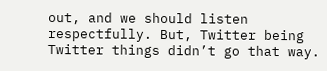out, and we should listen respectfully. But, Twitter being Twitter things didn’t go that way.